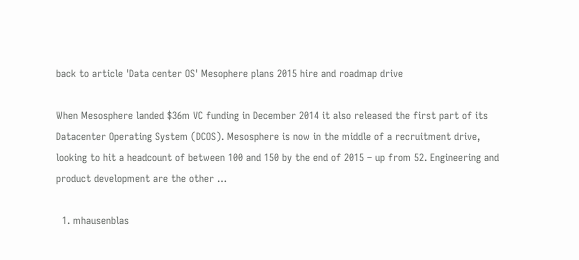back to article 'Data center OS' Mesophere plans 2015 hire and roadmap drive

When Mesosphere landed $36m VC funding in December 2014 it also released the first part of its Datacenter Operating System (DCOS). Mesosphere is now in the middle of a recruitment drive, looking to hit a headcount of between 100 and 150 by the end of 2015 – up from 52. Engineering and product development are the other …

  1. mhausenblas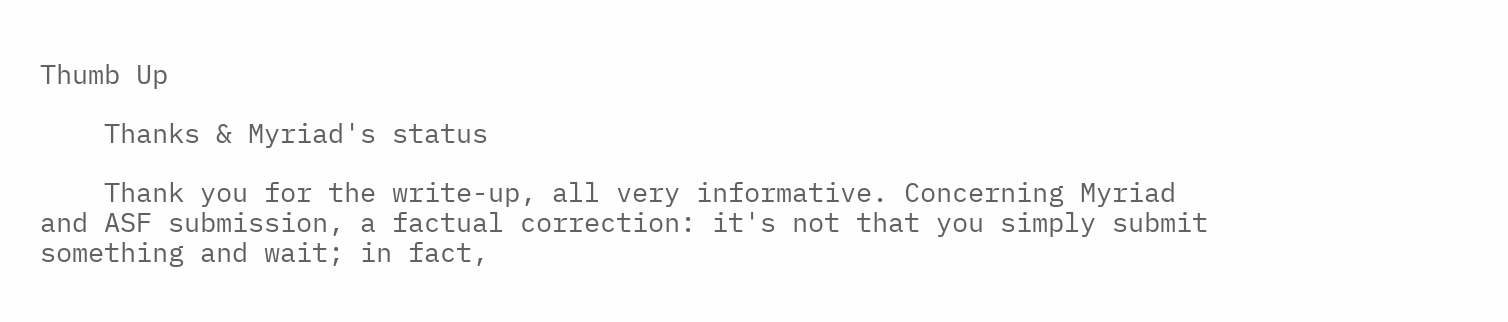Thumb Up

    Thanks & Myriad's status

    Thank you for the write-up, all very informative. Concerning Myriad and ASF submission, a factual correction: it's not that you simply submit something and wait; in fact,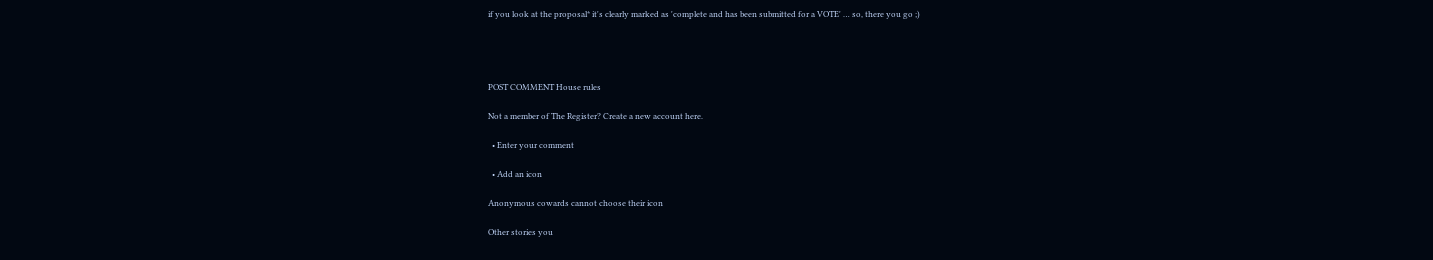if you look at the proposal* it's clearly marked as 'complete and has been submitted for a VOTE' … so, there you go ;)




POST COMMENT House rules

Not a member of The Register? Create a new account here.

  • Enter your comment

  • Add an icon

Anonymous cowards cannot choose their icon

Other stories you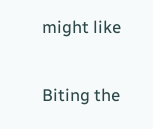might like

Biting the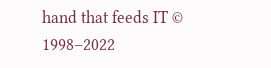hand that feeds IT © 1998–2022